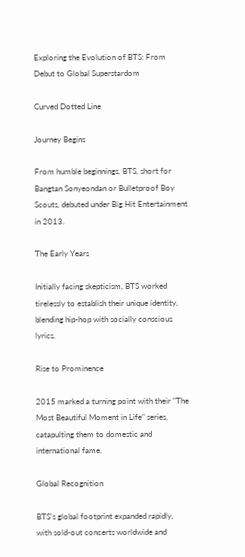Exploring the Evolution of BTS: From Debut to Global Superstardom

Curved Dotted Line

Journey Begins

From humble beginnings, BTS, short for Bangtan Sonyeondan or Bulletproof Boy Scouts, debuted under Big Hit Entertainment in 2013.

The Early Years

Initially facing skepticism, BTS worked tirelessly to establish their unique identity, blending hip-hop with socially conscious lyrics.

Rise to Prominence

2015 marked a turning point with their "The Most Beautiful Moment in Life" series, catapulting them to domestic and international fame.

Global Recognition

BTS's global footprint expanded rapidly, with sold-out concerts worldwide and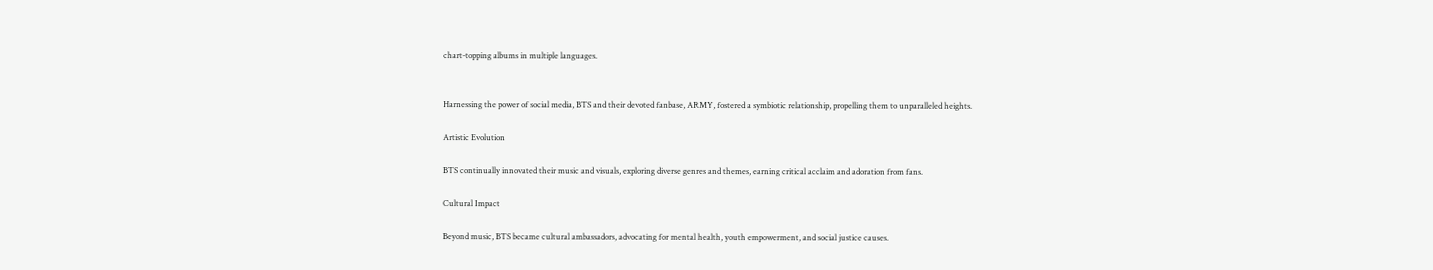chart-topping albums in multiple languages.


Harnessing the power of social media, BTS and their devoted fanbase, ARMY, fostered a symbiotic relationship, propelling them to unparalleled heights.

Artistic Evolution

BTS continually innovated their music and visuals, exploring diverse genres and themes, earning critical acclaim and adoration from fans.

Cultural Impact

Beyond music, BTS became cultural ambassadors, advocating for mental health, youth empowerment, and social justice causes.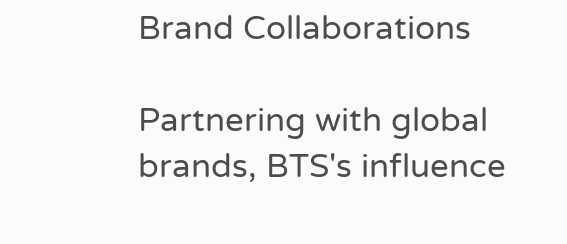Brand Collaborations

Partnering with global brands, BTS's influence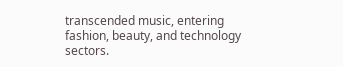transcended music, entering fashion, beauty, and technology sectors.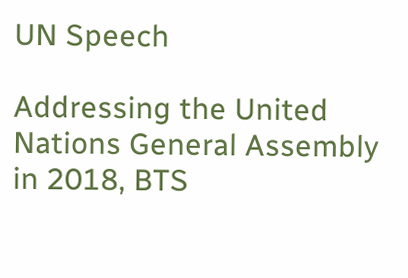UN Speech

Addressing the United Nations General Assembly in 2018, BTS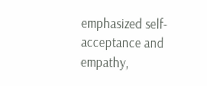emphasized self-acceptance and empathy,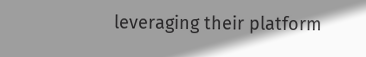leveraging their platform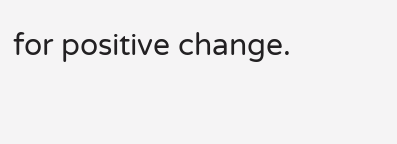for positive change.